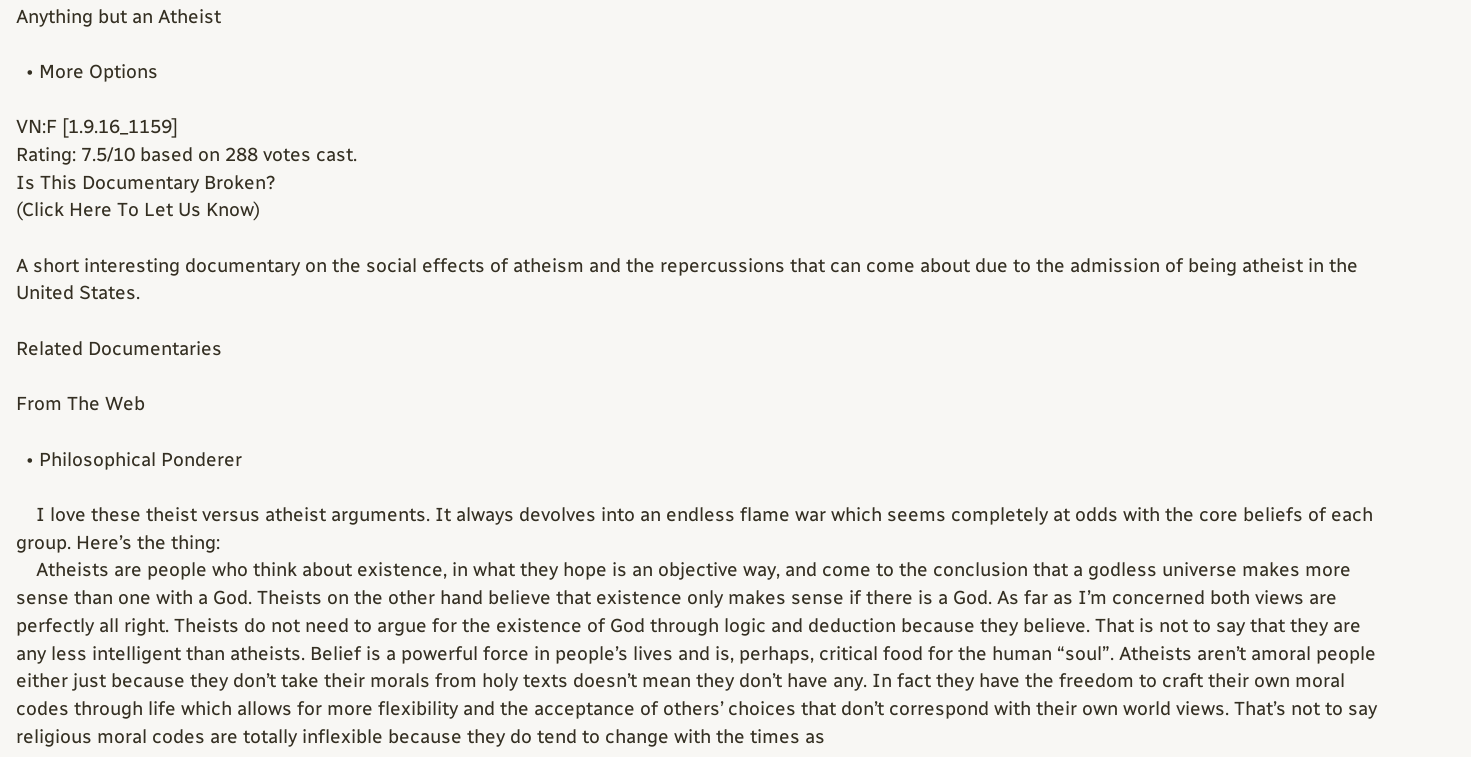Anything but an Atheist

  • More Options

VN:F [1.9.16_1159]
Rating: 7.5/10 based on 288 votes cast.
Is This Documentary Broken?
(Click Here To Let Us Know)

A short interesting documentary on the social effects of atheism and the repercussions that can come about due to the admission of being atheist in the United States.

Related Documentaries

From The Web

  • Philosophical Ponderer

    I love these theist versus atheist arguments. It always devolves into an endless flame war which seems completely at odds with the core beliefs of each group. Here’s the thing:
    Atheists are people who think about existence, in what they hope is an objective way, and come to the conclusion that a godless universe makes more sense than one with a God. Theists on the other hand believe that existence only makes sense if there is a God. As far as I’m concerned both views are perfectly all right. Theists do not need to argue for the existence of God through logic and deduction because they believe. That is not to say that they are any less intelligent than atheists. Belief is a powerful force in people’s lives and is, perhaps, critical food for the human “soul”. Atheists aren’t amoral people either just because they don’t take their morals from holy texts doesn’t mean they don’t have any. In fact they have the freedom to craft their own moral codes through life which allows for more flexibility and the acceptance of others’ choices that don’t correspond with their own world views. That’s not to say religious moral codes are totally inflexible because they do tend to change with the times as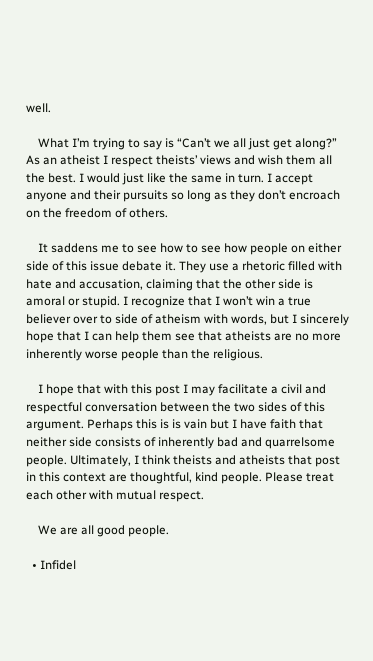well.

    What I’m trying to say is “Can’t we all just get along?” As an atheist I respect theists’ views and wish them all the best. I would just like the same in turn. I accept anyone and their pursuits so long as they don’t encroach on the freedom of others.

    It saddens me to see how to see how people on either side of this issue debate it. They use a rhetoric filled with hate and accusation, claiming that the other side is amoral or stupid. I recognize that I won’t win a true believer over to side of atheism with words, but I sincerely hope that I can help them see that atheists are no more inherently worse people than the religious.

    I hope that with this post I may facilitate a civil and respectful conversation between the two sides of this argument. Perhaps this is is vain but I have faith that neither side consists of inherently bad and quarrelsome people. Ultimately, I think theists and atheists that post in this context are thoughtful, kind people. Please treat each other with mutual respect.

    We are all good people.

  • Infidel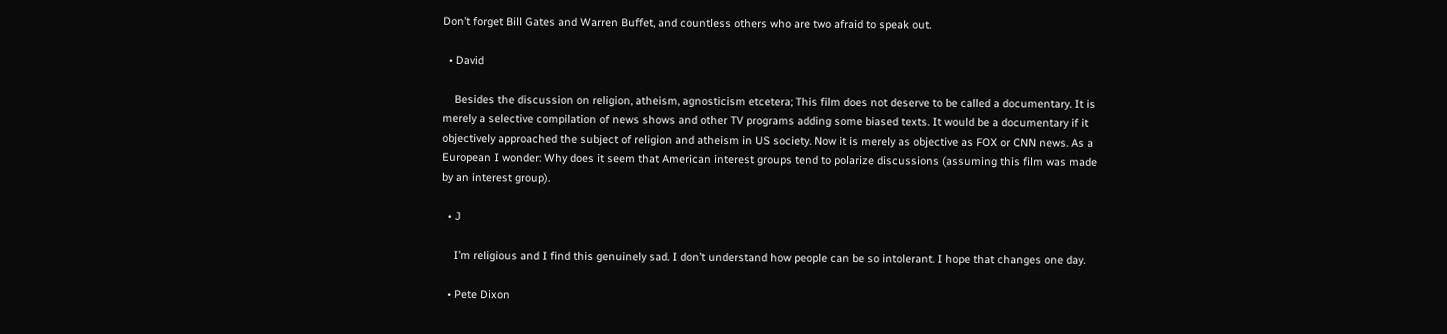Don’t forget Bill Gates and Warren Buffet, and countless others who are two afraid to speak out.

  • David

    Besides the discussion on religion, atheism, agnosticism etcetera; This film does not deserve to be called a documentary. It is merely a selective compilation of news shows and other TV programs adding some biased texts. It would be a documentary if it objectively approached the subject of religion and atheism in US society. Now it is merely as objective as FOX or CNN news. As a European I wonder: Why does it seem that American interest groups tend to polarize discussions (assuming this film was made by an interest group).

  • J

    I’m religious and I find this genuinely sad. I don’t understand how people can be so intolerant. I hope that changes one day.

  • Pete Dixon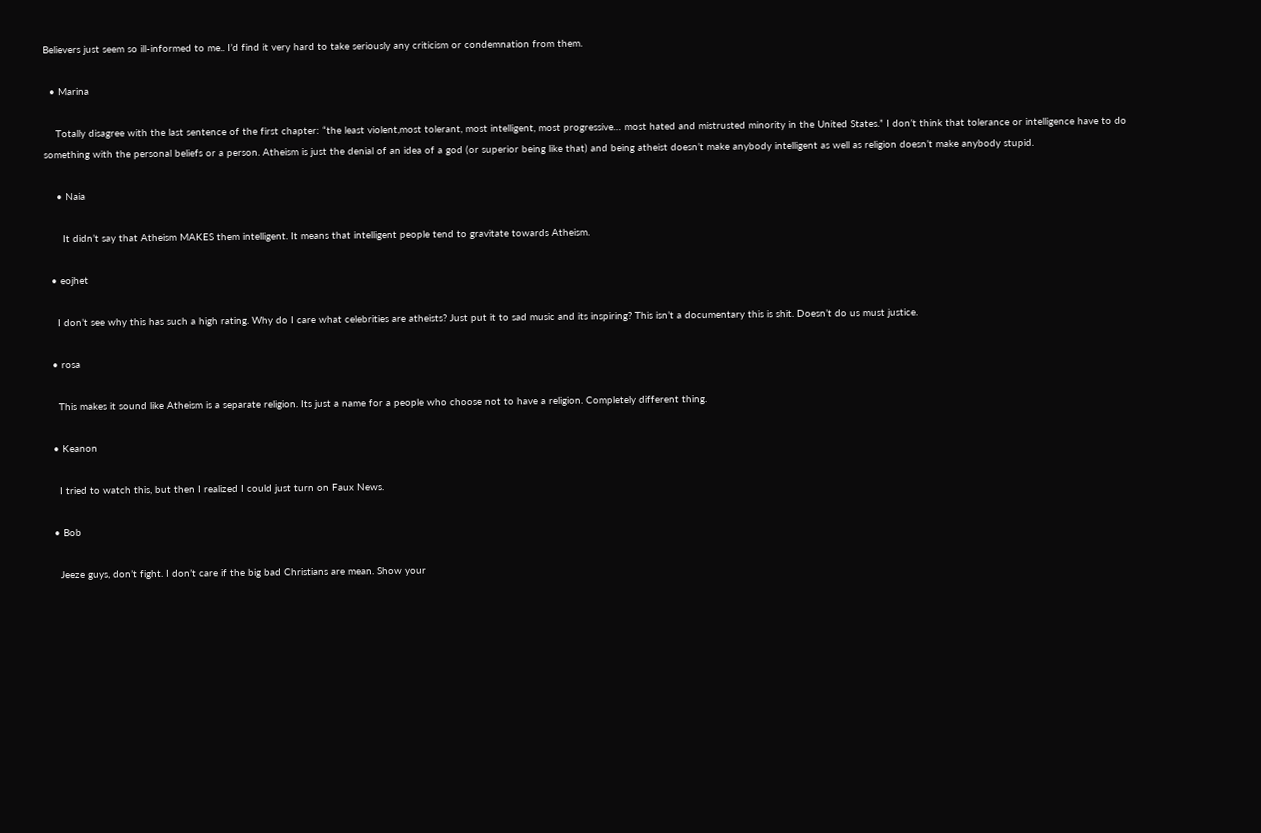Believers just seem so ill-informed to me.. I’d find it very hard to take seriously any criticism or condemnation from them.

  • Marina

    Totally disagree with the last sentence of the first chapter: “the least violent,most tolerant, most intelligent, most progressive… most hated and mistrusted minority in the United States.” I don’t think that tolerance or intelligence have to do something with the personal beliefs or a person. Atheism is just the denial of an idea of a god (or superior being like that) and being atheist doesn’t make anybody intelligent as well as religion doesn’t make anybody stupid.

    • Naia

      It didn’t say that Atheism MAKES them intelligent. It means that intelligent people tend to gravitate towards Atheism.

  • eojhet

    I don’t see why this has such a high rating. Why do I care what celebrities are atheists? Just put it to sad music and its inspiring? This isn’t a documentary this is shit. Doesn’t do us must justice.

  • rosa

    This makes it sound like Atheism is a separate religion. Its just a name for a people who choose not to have a religion. Completely different thing.

  • Keanon

    I tried to watch this, but then I realized I could just turn on Faux News.

  • Bob

    Jeeze guys, don’t fight. I don’t care if the big bad Christians are mean. Show your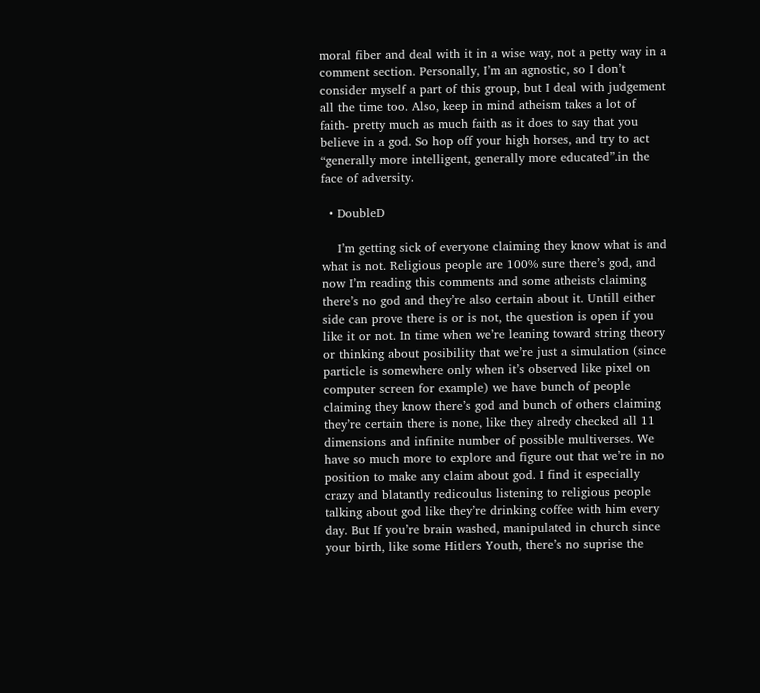moral fiber and deal with it in a wise way, not a petty way in a comment section. Personally, I’m an agnostic, so I don’t consider myself a part of this group, but I deal with judgement all the time too. Also, keep in mind atheism takes a lot of faith- pretty much as much faith as it does to say that you believe in a god. So hop off your high horses, and try to act “generally more intelligent, generally more educated”.in the face of adversity.

  • DoubleD

    I’m getting sick of everyone claiming they know what is and what is not. Religious people are 100% sure there’s god, and now I’m reading this comments and some atheists claiming there’s no god and they’re also certain about it. Untill either side can prove there is or is not, the question is open if you like it or not. In time when we’re leaning toward string theory or thinking about posibility that we’re just a simulation (since particle is somewhere only when it’s observed like pixel on computer screen for example) we have bunch of people claiming they know there’s god and bunch of others claiming they’re certain there is none, like they alredy checked all 11 dimensions and infinite number of possible multiverses. We have so much more to explore and figure out that we’re in no position to make any claim about god. I find it especially crazy and blatantly redicoulus listening to religious people talking about god like they’re drinking coffee with him every day. But If you’re brain washed, manipulated in church since your birth, like some Hitlers Youth, there’s no suprise the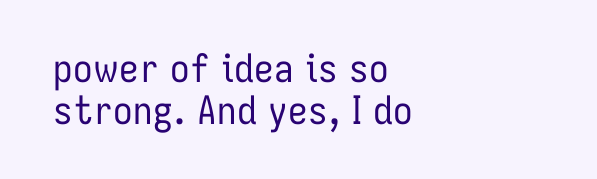power of idea is so strong. And yes, I do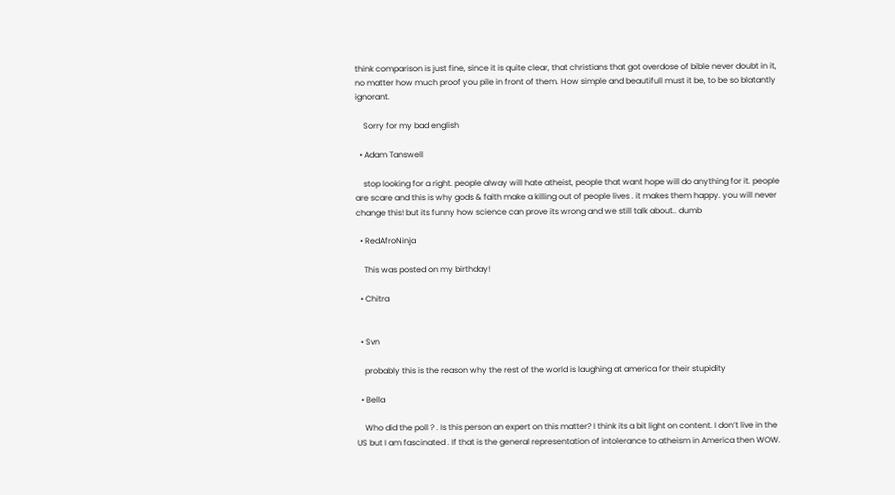think comparison is just fine, since it is quite clear, that christians that got overdose of bible never doubt in it, no matter how much proof you pile in front of them. How simple and beautifull must it be, to be so blatantly ignorant.

    Sorry for my bad english

  • Adam Tanswell

    stop looking for a right. people alway will hate atheist, people that want hope will do anything for it. people are scare and this is why gods & faith make a killing out of people lives . it makes them happy. you will never change this! but its funny how science can prove its wrong and we still talk about.. dumb

  • RedAfroNinja

    This was posted on my birthday!

  • Chitra


  • Svn

    probably this is the reason why the rest of the world is laughing at america for their stupidity

  • Bella

    Who did the poll ? . Is this person an expert on this matter? I think its a bit light on content. I don’t live in the US but I am fascinated . If that is the general representation of intolerance to atheism in America then WOW.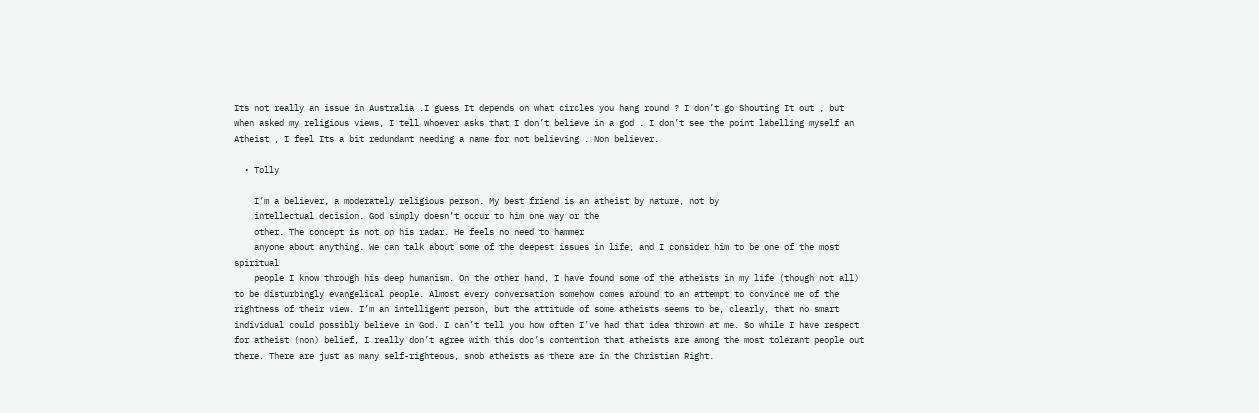Its not really an issue in Australia .I guess It depends on what circles you hang round ? I don’t go Shouting It out , but when asked my religious views, I tell whoever asks that I don’t believe in a god . I don’t see the point labelling myself an Atheist , I feel Its a bit redundant needing a name for not believing . Non believer.

  • Tolly

    I’m a believer, a moderately religious person. My best friend is an atheist by nature, not by
    intellectual decision. God simply doesn’t occur to him one way or the
    other. The concept is not on his radar. He feels no need to hammer
    anyone about anything. We can talk about some of the deepest issues in life, and I consider him to be one of the most spiritual
    people I know through his deep humanism. On the other hand, I have found some of the atheists in my life (though not all) to be disturbingly evangelical people. Almost every conversation somehow comes around to an attempt to convince me of the rightness of their view. I’m an intelligent person, but the attitude of some atheists seems to be, clearly, that no smart individual could possibly believe in God. I can’t tell you how often I’ve had that idea thrown at me. So while I have respect for atheist (non) belief, I really don’t agree with this doc’s contention that atheists are among the most tolerant people out there. There are just as many self-righteous, snob atheists as there are in the Christian Right.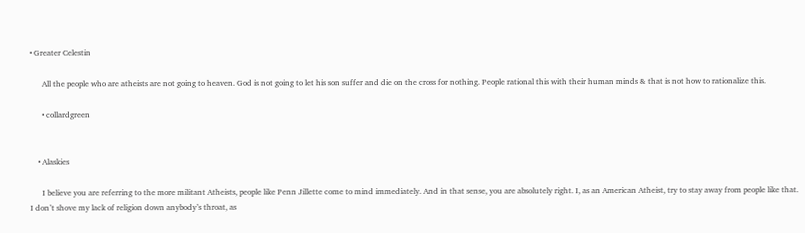• Greater Celestin

      All the people who are atheists are not going to heaven. God is not going to let his son suffer and die on the cross for nothing. People rational this with their human minds & that is not how to rationalize this.

      • collardgreen


    • Alaskies

      I believe you are referring to the more militant Atheists, people like Penn Jillette come to mind immediately. And in that sense, you are absolutely right. I, as an American Atheist, try to stay away from people like that. I don’t shove my lack of religion down anybody’s throat, as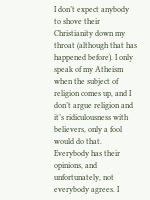I don’t expect anybody to shove their Christianity down my throat (although that has happened before). I only speak of my Atheism when the subject of religion comes up, and I don’t argue religion and it’s ridiculousness with believers, only a fool would do that. Everybody has their opinions, and unfortunately, not everybody agrees. I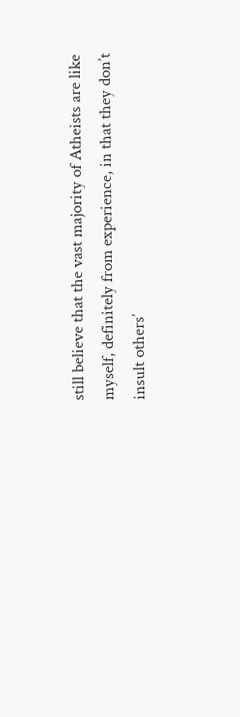still believe that the vast majority of Atheists are like myself, definitely from experience, in that they don’t insult others’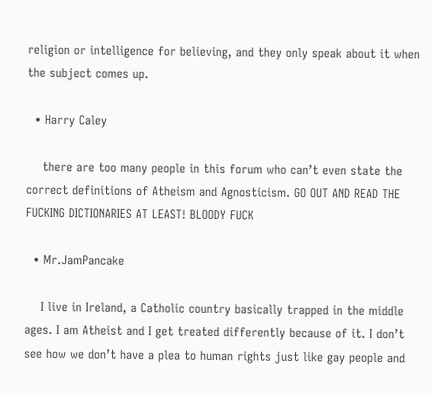religion or intelligence for believing, and they only speak about it when the subject comes up.

  • Harry Caley

    there are too many people in this forum who can’t even state the correct definitions of Atheism and Agnosticism. GO OUT AND READ THE FUCKING DICTIONARIES AT LEAST! BLOODY FUCK

  • Mr.JamPancake

    I live in Ireland, a Catholic country basically trapped in the middle ages. I am Atheist and I get treated differently because of it. I don’t see how we don’t have a plea to human rights just like gay people and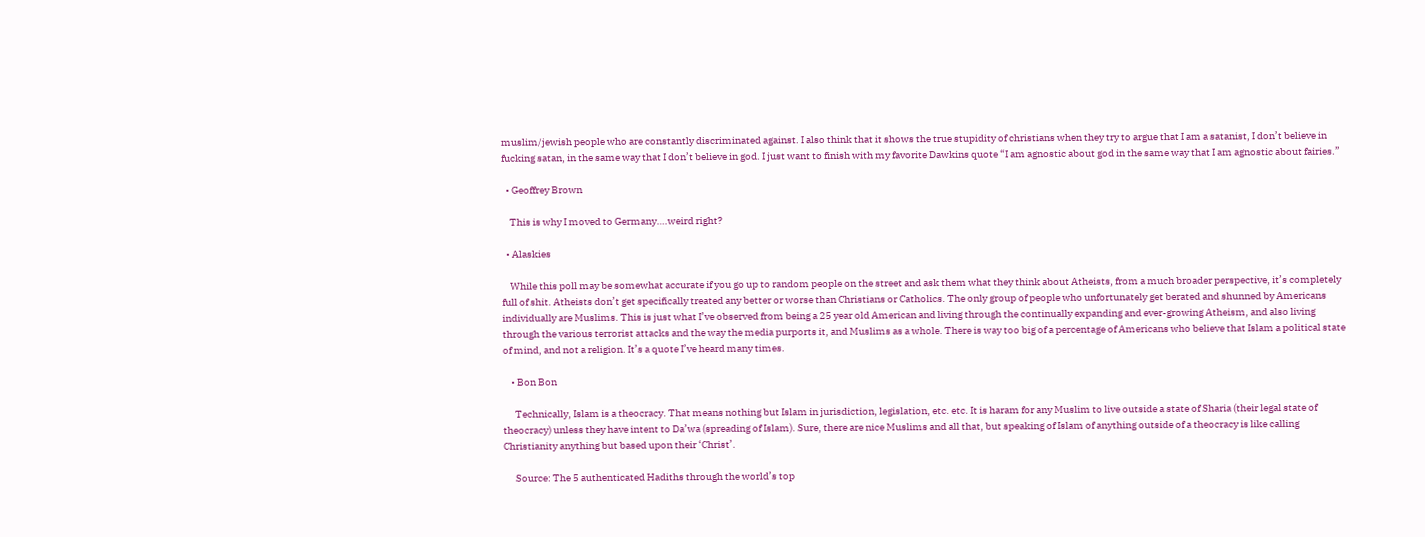muslim/jewish people who are constantly discriminated against. I also think that it shows the true stupidity of christians when they try to argue that I am a satanist, I don’t believe in fucking satan, in the same way that I don’t believe in god. I just want to finish with my favorite Dawkins quote “I am agnostic about god in the same way that I am agnostic about fairies.”

  • Geoffrey Brown

    This is why I moved to Germany….weird right?

  • Alaskies

    While this poll may be somewhat accurate if you go up to random people on the street and ask them what they think about Atheists, from a much broader perspective, it’s completely full of shit. Atheists don’t get specifically treated any better or worse than Christians or Catholics. The only group of people who unfortunately get berated and shunned by Americans individually are Muslims. This is just what I’ve observed from being a 25 year old American and living through the continually expanding and ever-growing Atheism, and also living through the various terrorist attacks and the way the media purports it, and Muslims as a whole. There is way too big of a percentage of Americans who believe that Islam a political state of mind, and not a religion. It’s a quote I’ve heard many times.

    • Bon Bon

      Technically, Islam is a theocracy. That means nothing but Islam in jurisdiction, legislation, etc. etc. It is haram for any Muslim to live outside a state of Sharia (their legal state of theocracy) unless they have intent to Da’wa (spreading of Islam). Sure, there are nice Muslims and all that, but speaking of Islam of anything outside of a theocracy is like calling Christianity anything but based upon their ‘Christ’.

      Source: The 5 authenticated Hadiths through the world’s top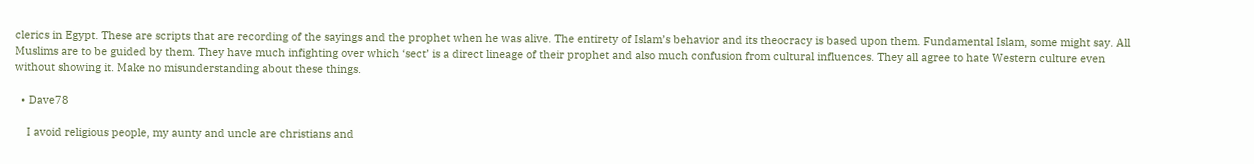clerics in Egypt. These are scripts that are recording of the sayings and the prophet when he was alive. The entirety of Islam’s behavior and its theocracy is based upon them. Fundamental Islam, some might say. All Muslims are to be guided by them. They have much infighting over which ‘sect’ is a direct lineage of their prophet and also much confusion from cultural influences. They all agree to hate Western culture even without showing it. Make no misunderstanding about these things.

  • Dave78

    I avoid religious people, my aunty and uncle are christians and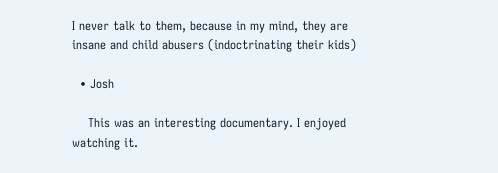I never talk to them, because in my mind, they are insane and child abusers (indoctrinating their kids)

  • Josh

    This was an interesting documentary. I enjoyed watching it.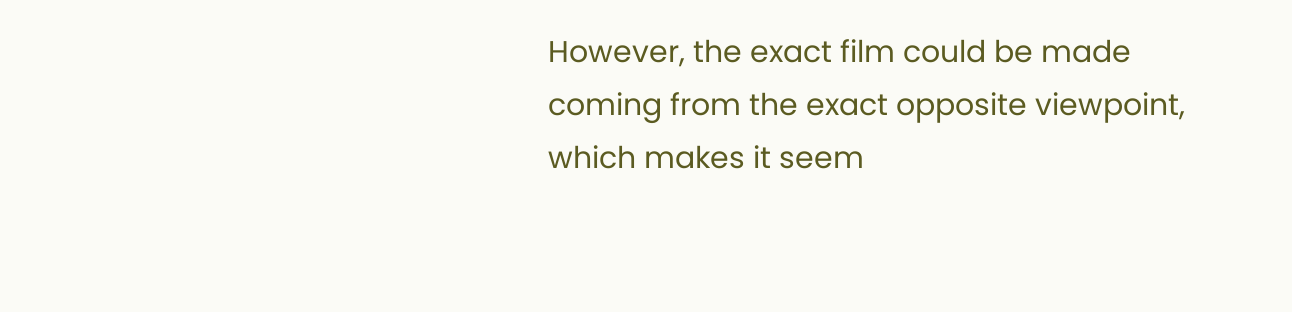However, the exact film could be made coming from the exact opposite viewpoint, which makes it seem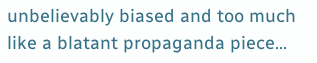unbelievably biased and too much like a blatant propaganda piece…